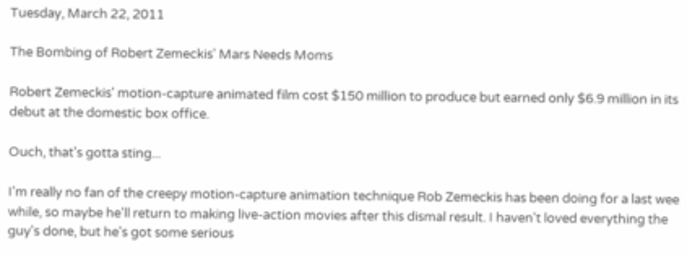Tuesday, March 22, 2011

The Bombing of Robert Zemeckis' Mars Needs Moms

Robert Zemeckis' motion-capture animated film cost $150 million to produce but earned only $6.9 million in its debut at the domestic box office.

Ouch, that's gotta sting...

I'm really no fan of the creepy motion-capture animation technique Rob Zemeckis has been doing for a last wee while, so maybe he'll return to making live-action movies after this dismal result. I haven't loved everything the guy's done, but he's got some serious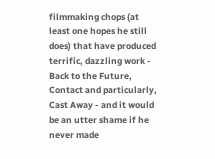filmmaking chops (at least one hopes he still does) that have produced terrific, dazzling work - Back to the Future, Contact and particularly, Cast Away - and it would be an utter shame if he never made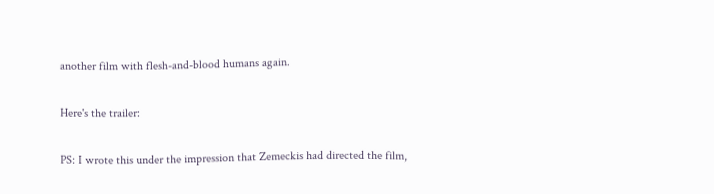another film with flesh-and-blood humans again.

Here's the trailer:

PS: I wrote this under the impression that Zemeckis had directed the film,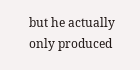but he actually only produced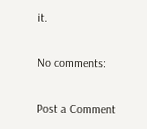it.

No comments:

Post a Comment